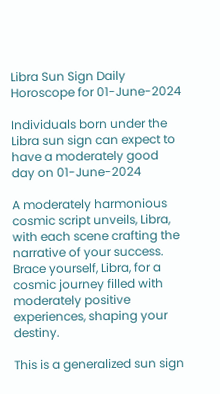Libra Sun Sign Daily Horoscope for 01-June-2024

Individuals born under the Libra sun sign can expect to have a moderately good day on 01-June-2024

A moderately harmonious cosmic script unveils, Libra, with each scene crafting the narrative of your success. Brace yourself, Libra, for a cosmic journey filled with moderately positive experiences, shaping your destiny.

This is a generalized sun sign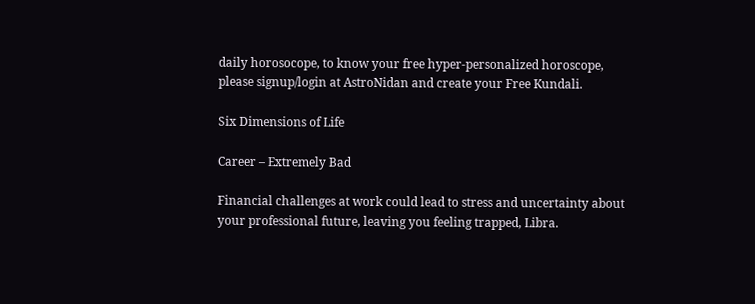daily horosocope, to know your free hyper-personalized horoscope, please signup/login at AstroNidan and create your Free Kundali.

Six Dimensions of Life

Career – Extremely Bad

Financial challenges at work could lead to stress and uncertainty about your professional future, leaving you feeling trapped, Libra.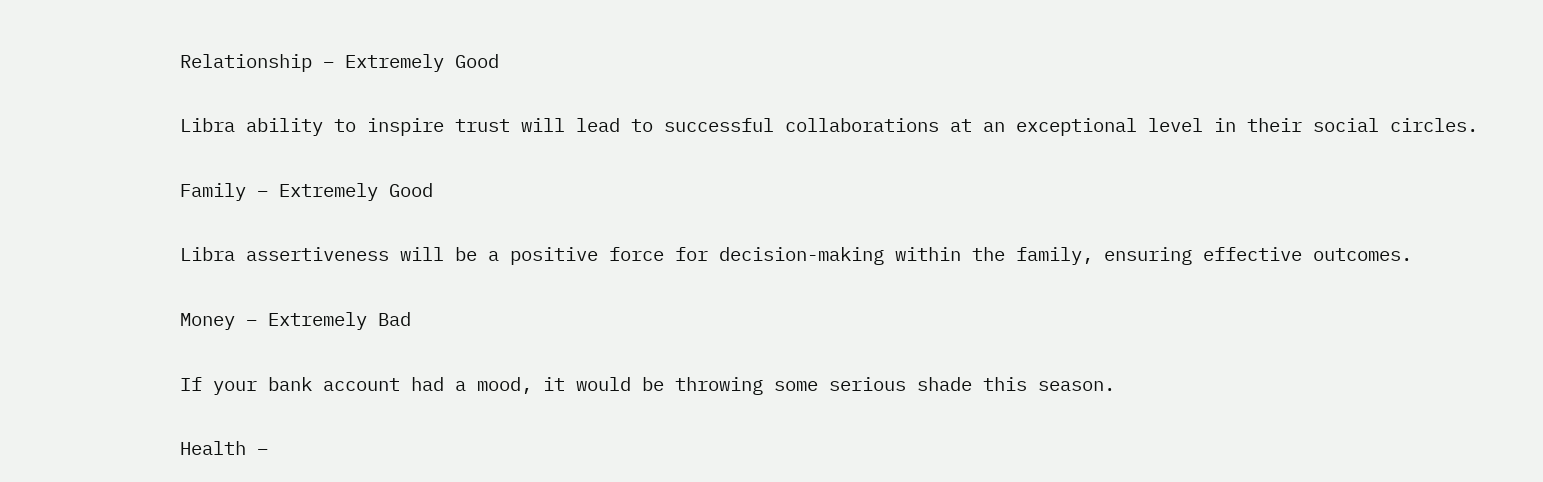Relationship – Extremely Good

Libra ability to inspire trust will lead to successful collaborations at an exceptional level in their social circles.

Family – Extremely Good

Libra assertiveness will be a positive force for decision-making within the family, ensuring effective outcomes.

Money – Extremely Bad

If your bank account had a mood, it would be throwing some serious shade this season.

Health –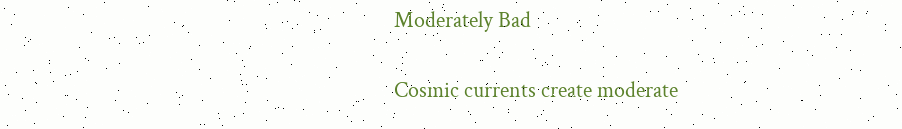Moderately Bad

Cosmic currents create moderate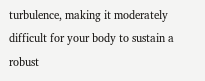turbulence, making it moderately difficult for your body to sustain a robust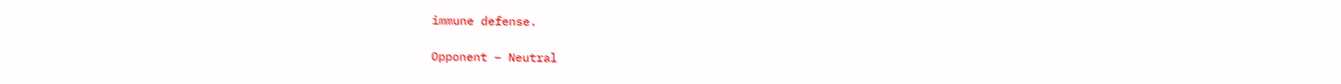immune defense.

Opponent – Neutral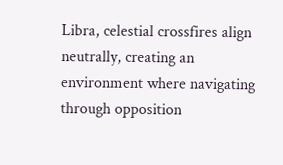Libra, celestial crossfires align neutrally, creating an environment where navigating through opposition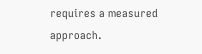requires a measured approach.